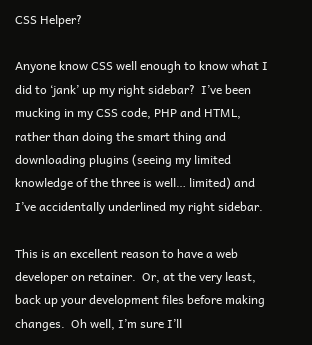CSS Helper?

Anyone know CSS well enough to know what I did to ‘jank’ up my right sidebar?  I’ve been mucking in my CSS code, PHP and HTML, rather than doing the smart thing and downloading plugins (seeing my limited knowledge of the three is well… limited) and I’ve accidentally underlined my right sidebar.

This is an excellent reason to have a web developer on retainer.  Or, at the very least, back up your development files before making changes.  Oh well, I’m sure I’ll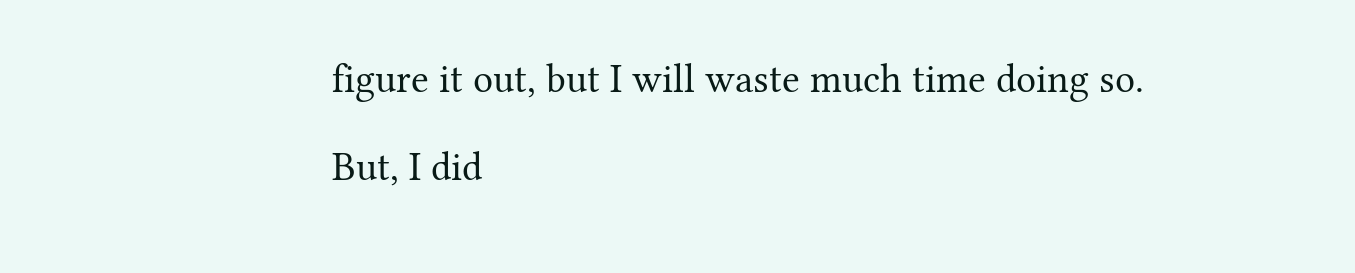figure it out, but I will waste much time doing so.

But, I did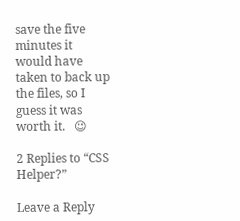save the five minutes it would have taken to back up the files, so I guess it was worth it.   😉

2 Replies to “CSS Helper?”

Leave a Reply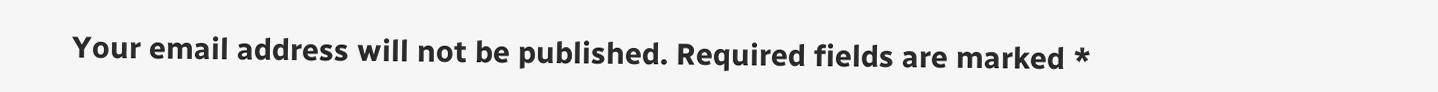Your email address will not be published. Required fields are marked *